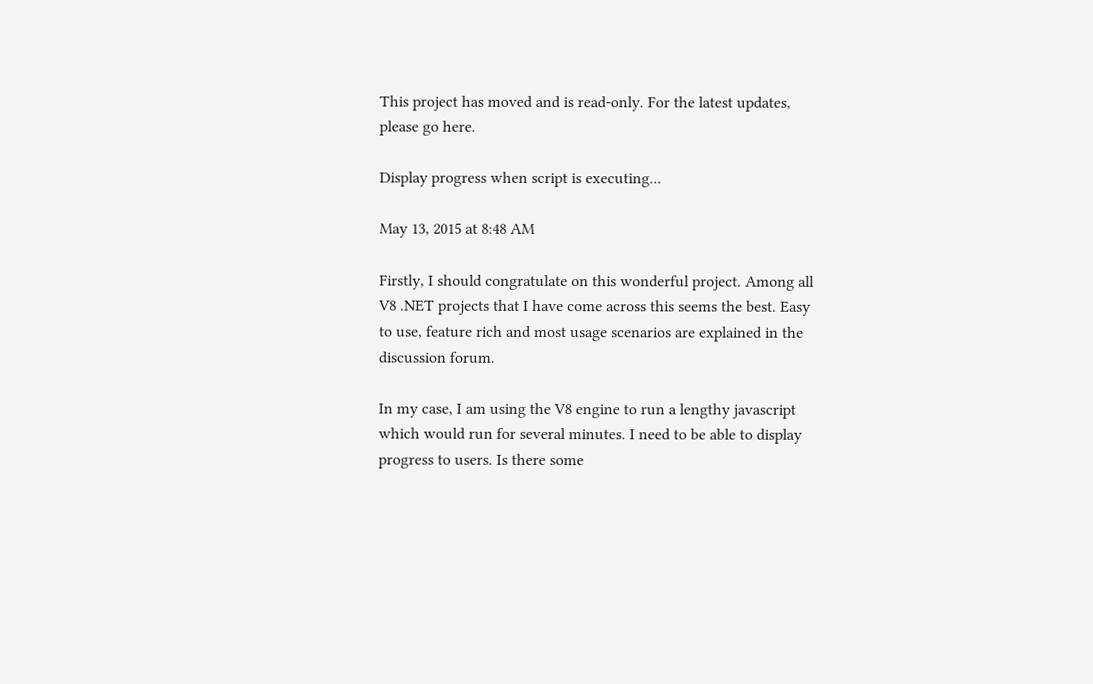This project has moved and is read-only. For the latest updates, please go here.

Display progress when script is executing...

May 13, 2015 at 8:48 AM

Firstly, I should congratulate on this wonderful project. Among all V8 .NET projects that I have come across this seems the best. Easy to use, feature rich and most usage scenarios are explained in the discussion forum.

In my case, I am using the V8 engine to run a lengthy javascript which would run for several minutes. I need to be able to display progress to users. Is there some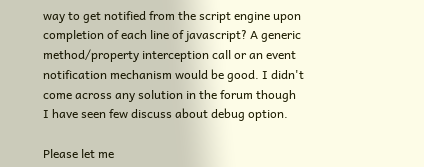way to get notified from the script engine upon completion of each line of javascript? A generic method/property interception call or an event notification mechanism would be good. I didn't come across any solution in the forum though I have seen few discuss about debug option.

Please let me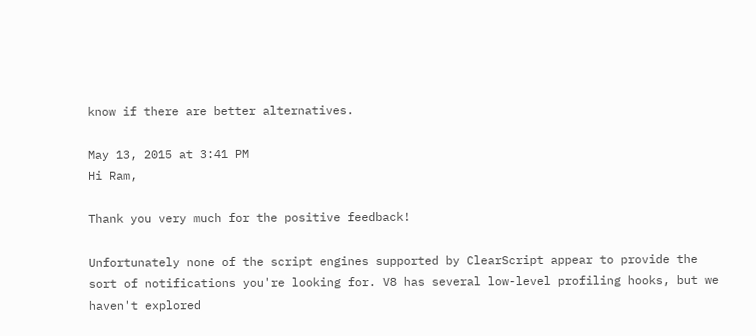know if there are better alternatives.

May 13, 2015 at 3:41 PM
Hi Ram,

Thank you very much for the positive feedback!

Unfortunately none of the script engines supported by ClearScript appear to provide the sort of notifications you're looking for. V8 has several low-level profiling hooks, but we haven't explored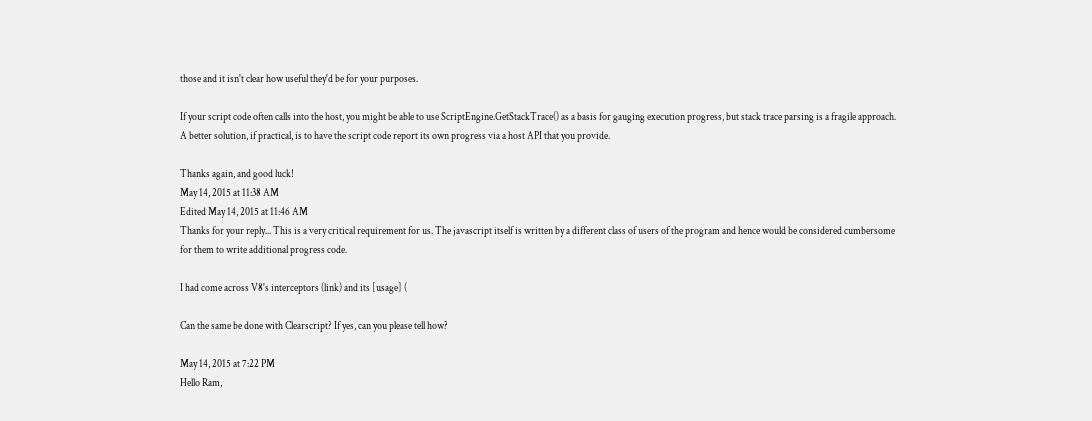those and it isn't clear how useful they'd be for your purposes.

If your script code often calls into the host, you might be able to use ScriptEngine.GetStackTrace() as a basis for gauging execution progress, but stack trace parsing is a fragile approach. A better solution, if practical, is to have the script code report its own progress via a host API that you provide.

Thanks again, and good luck!
May 14, 2015 at 11:38 AM
Edited May 14, 2015 at 11:46 AM
Thanks for your reply... This is a very critical requirement for us. The javascript itself is written by a different class of users of the program and hence would be considered cumbersome for them to write additional progress code.

I had come across V8's interceptors (link) and its [usage] (

Can the same be done with Clearscript? If yes, can you please tell how?

May 14, 2015 at 7:22 PM
Hello Ram,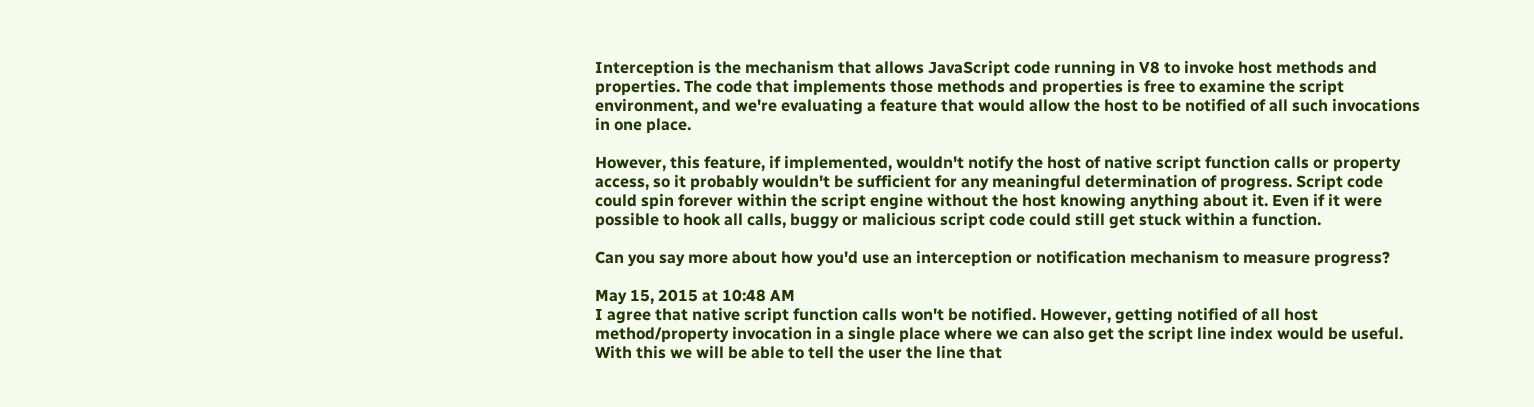Interception is the mechanism that allows JavaScript code running in V8 to invoke host methods and properties. The code that implements those methods and properties is free to examine the script environment, and we're evaluating a feature that would allow the host to be notified of all such invocations in one place.

However, this feature, if implemented, wouldn't notify the host of native script function calls or property access, so it probably wouldn't be sufficient for any meaningful determination of progress. Script code could spin forever within the script engine without the host knowing anything about it. Even if it were possible to hook all calls, buggy or malicious script code could still get stuck within a function.

Can you say more about how you'd use an interception or notification mechanism to measure progress?

May 15, 2015 at 10:48 AM
I agree that native script function calls won't be notified. However, getting notified of all host method/property invocation in a single place where we can also get the script line index would be useful. With this we will be able to tell the user the line that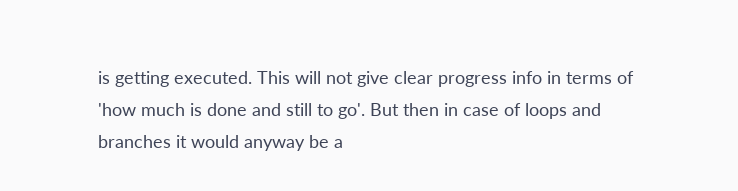is getting executed. This will not give clear progress info in terms of 'how much is done and still to go'. But then in case of loops and branches it would anyway be a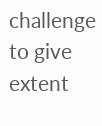challenge to give extent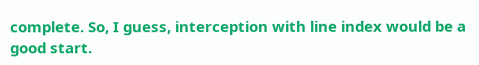complete. So, I guess, interception with line index would be a good start.